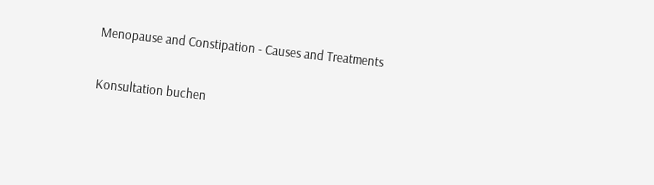Menopause and Constipation - Causes and Treatments

Konsultation buchen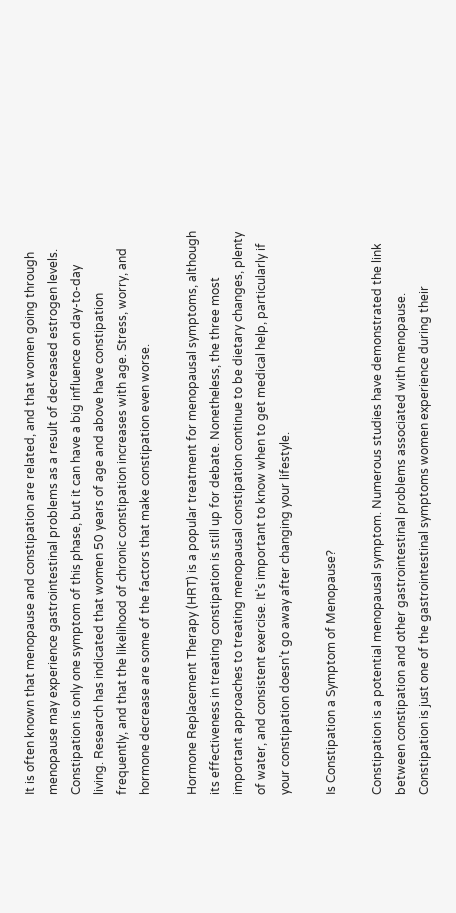It is often known that menopause and constipation are related, and that women going through menopause may experience gastrointestinal problems as a result of decreased estrogen levels. Constipation is only one symptom of this phase, but it can have a big influence on day-to-day living. Research has indicated that women 50 years of age and above have constipation frequently, and that the likelihood of chronic constipation increases with age. Stress, worry, and hormone decrease are some of the factors that make constipation even worse.

Hormone Replacement Therapy (HRT) is a popular treatment for menopausal symptoms, although its effectiveness in treating constipation is still up for debate. Nonetheless, the three most important approaches to treating menopausal constipation continue to be dietary changes, plenty of water, and consistent exercise. It’s important to know when to get medical help, particularly if your constipation doesn’t go away after changing your lifestyle.

Is Constipation a Symptom of Menopause?

Constipation is a potential menopausal symptom. Numerous studies have demonstrated the link between constipation and other gastrointestinal problems associated with menopause. Constipation is just one of the gastrointestinal symptoms women experience during their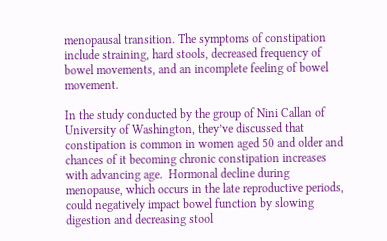menopausal transition. The symptoms of constipation include straining, hard stools, decreased frequency of bowel movements, and an incomplete feeling of bowel movement.

In the study conducted by the group of Nini Callan of University of Washington, they’ve discussed that constipation is common in women aged 50 and older and chances of it becoming chronic constipation increases with advancing age.  Hormonal decline during menopause, which occurs in the late reproductive periods, could negatively impact bowel function by slowing digestion and decreasing stool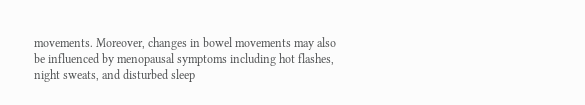movements. Moreover, changes in bowel movements may also be influenced by menopausal symptoms including hot flashes, night sweats, and disturbed sleep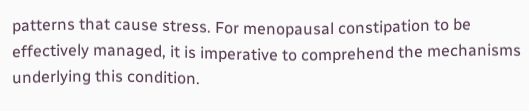patterns that cause stress. For menopausal constipation to be effectively managed, it is imperative to comprehend the mechanisms underlying this condition.